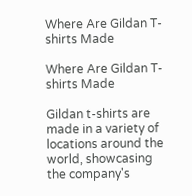Where Are Gildan T-shirts Made

Where Are Gildan T-shirts Made

Gildan t-shirts are made in a variety of locations around the world, showcasing the company's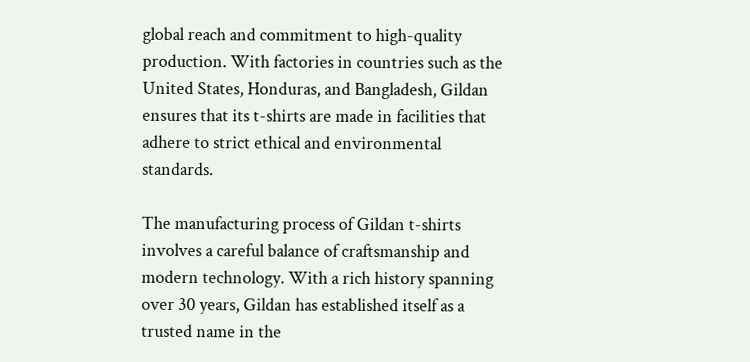global reach and commitment to high-quality production. With factories in countries such as the United States, Honduras, and Bangladesh, Gildan ensures that its t-shirts are made in facilities that adhere to strict ethical and environmental standards.

The manufacturing process of Gildan t-shirts involves a careful balance of craftsmanship and modern technology. With a rich history spanning over 30 years, Gildan has established itself as a trusted name in the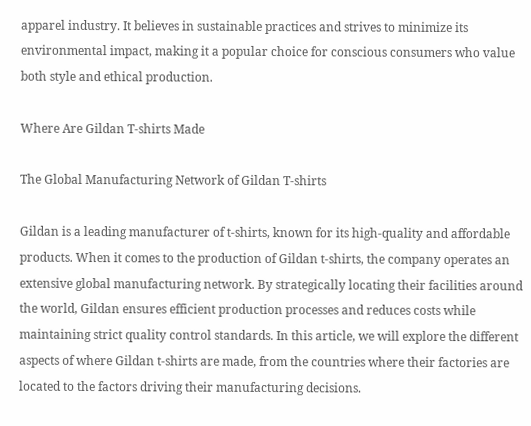apparel industry. It believes in sustainable practices and strives to minimize its environmental impact, making it a popular choice for conscious consumers who value both style and ethical production.

Where Are Gildan T-shirts Made

The Global Manufacturing Network of Gildan T-shirts

Gildan is a leading manufacturer of t-shirts, known for its high-quality and affordable products. When it comes to the production of Gildan t-shirts, the company operates an extensive global manufacturing network. By strategically locating their facilities around the world, Gildan ensures efficient production processes and reduces costs while maintaining strict quality control standards. In this article, we will explore the different aspects of where Gildan t-shirts are made, from the countries where their factories are located to the factors driving their manufacturing decisions.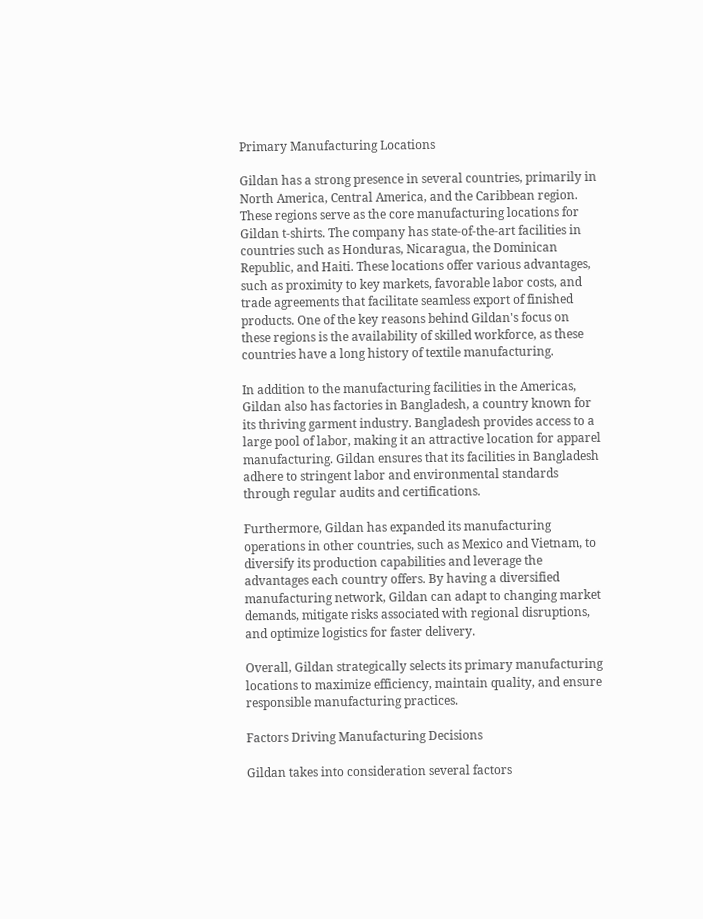Primary Manufacturing Locations

Gildan has a strong presence in several countries, primarily in North America, Central America, and the Caribbean region. These regions serve as the core manufacturing locations for Gildan t-shirts. The company has state-of-the-art facilities in countries such as Honduras, Nicaragua, the Dominican Republic, and Haiti. These locations offer various advantages, such as proximity to key markets, favorable labor costs, and trade agreements that facilitate seamless export of finished products. One of the key reasons behind Gildan's focus on these regions is the availability of skilled workforce, as these countries have a long history of textile manufacturing.

In addition to the manufacturing facilities in the Americas, Gildan also has factories in Bangladesh, a country known for its thriving garment industry. Bangladesh provides access to a large pool of labor, making it an attractive location for apparel manufacturing. Gildan ensures that its facilities in Bangladesh adhere to stringent labor and environmental standards through regular audits and certifications.

Furthermore, Gildan has expanded its manufacturing operations in other countries, such as Mexico and Vietnam, to diversify its production capabilities and leverage the advantages each country offers. By having a diversified manufacturing network, Gildan can adapt to changing market demands, mitigate risks associated with regional disruptions, and optimize logistics for faster delivery.

Overall, Gildan strategically selects its primary manufacturing locations to maximize efficiency, maintain quality, and ensure responsible manufacturing practices.

Factors Driving Manufacturing Decisions

Gildan takes into consideration several factors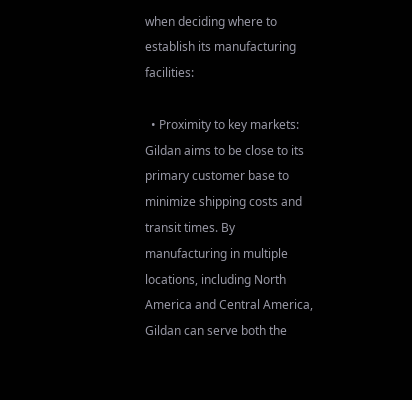when deciding where to establish its manufacturing facilities:

  • Proximity to key markets: Gildan aims to be close to its primary customer base to minimize shipping costs and transit times. By manufacturing in multiple locations, including North America and Central America, Gildan can serve both the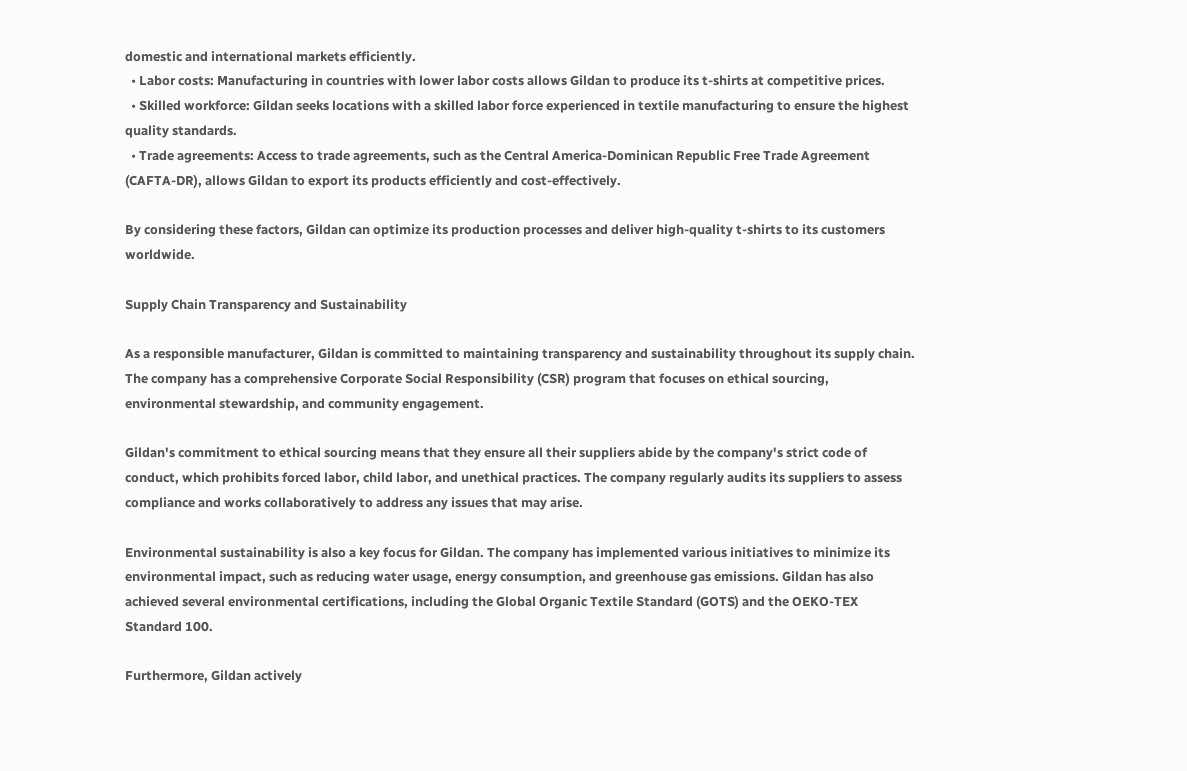domestic and international markets efficiently.
  • Labor costs: Manufacturing in countries with lower labor costs allows Gildan to produce its t-shirts at competitive prices.
  • Skilled workforce: Gildan seeks locations with a skilled labor force experienced in textile manufacturing to ensure the highest quality standards.
  • Trade agreements: Access to trade agreements, such as the Central America-Dominican Republic Free Trade Agreement (CAFTA-DR), allows Gildan to export its products efficiently and cost-effectively.

By considering these factors, Gildan can optimize its production processes and deliver high-quality t-shirts to its customers worldwide.

Supply Chain Transparency and Sustainability

As a responsible manufacturer, Gildan is committed to maintaining transparency and sustainability throughout its supply chain. The company has a comprehensive Corporate Social Responsibility (CSR) program that focuses on ethical sourcing, environmental stewardship, and community engagement.

Gildan's commitment to ethical sourcing means that they ensure all their suppliers abide by the company's strict code of conduct, which prohibits forced labor, child labor, and unethical practices. The company regularly audits its suppliers to assess compliance and works collaboratively to address any issues that may arise.

Environmental sustainability is also a key focus for Gildan. The company has implemented various initiatives to minimize its environmental impact, such as reducing water usage, energy consumption, and greenhouse gas emissions. Gildan has also achieved several environmental certifications, including the Global Organic Textile Standard (GOTS) and the OEKO-TEX Standard 100.

Furthermore, Gildan actively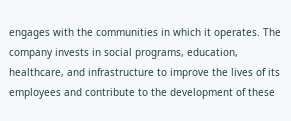engages with the communities in which it operates. The company invests in social programs, education, healthcare, and infrastructure to improve the lives of its employees and contribute to the development of these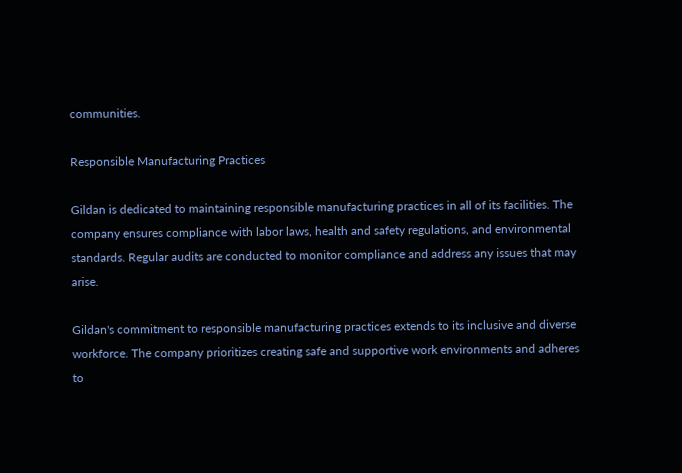communities.

Responsible Manufacturing Practices

Gildan is dedicated to maintaining responsible manufacturing practices in all of its facilities. The company ensures compliance with labor laws, health and safety regulations, and environmental standards. Regular audits are conducted to monitor compliance and address any issues that may arise.

Gildan's commitment to responsible manufacturing practices extends to its inclusive and diverse workforce. The company prioritizes creating safe and supportive work environments and adheres to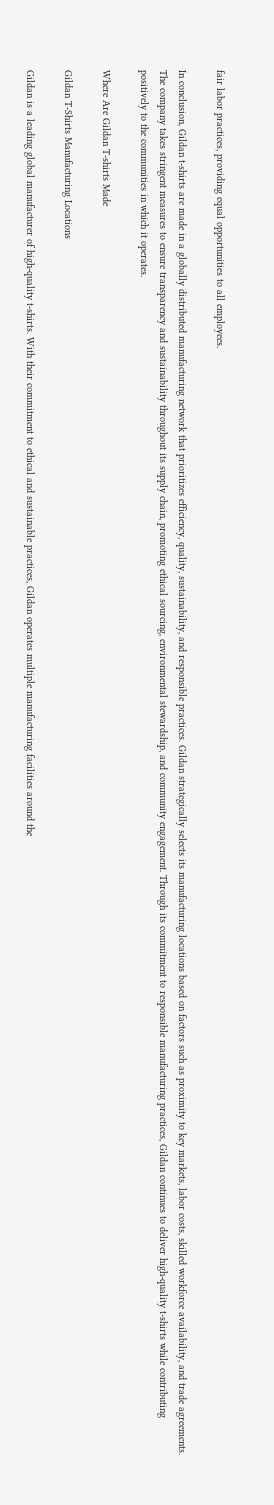fair labor practices, providing equal opportunities to all employees.

In conclusion, Gildan t-shirts are made in a globally distributed manufacturing network that prioritizes efficiency, quality, sustainability, and responsible practices. Gildan strategically selects its manufacturing locations based on factors such as proximity to key markets, labor costs, skilled workforce availability, and trade agreements. The company takes stringent measures to ensure transparency and sustainability throughout its supply chain, promoting ethical sourcing, environmental stewardship, and community engagement. Through its commitment to responsible manufacturing practices, Gildan continues to deliver high-quality t-shirts while contributing positively to the communities in which it operates.

Where Are Gildan T-shirts Made

Gildan T-Shirts Manufacturing Locations

Gildan is a leading global manufacturer of high-quality t-shirts. With their commitment to ethical and sustainable practices, Gildan operates multiple manufacturing facilities around the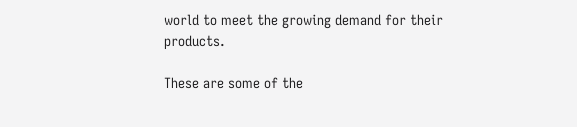world to meet the growing demand for their products.

These are some of the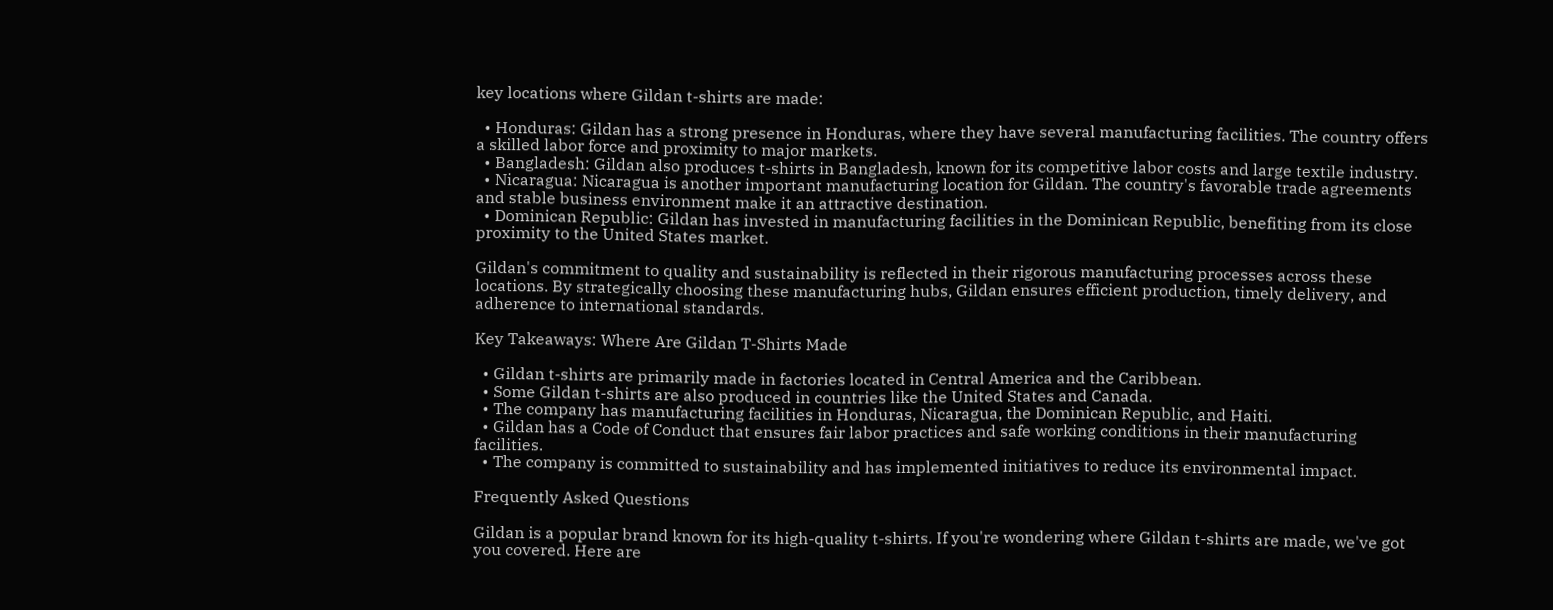key locations where Gildan t-shirts are made:

  • Honduras: Gildan has a strong presence in Honduras, where they have several manufacturing facilities. The country offers a skilled labor force and proximity to major markets.
  • Bangladesh: Gildan also produces t-shirts in Bangladesh, known for its competitive labor costs and large textile industry.
  • Nicaragua: Nicaragua is another important manufacturing location for Gildan. The country's favorable trade agreements and stable business environment make it an attractive destination.
  • Dominican Republic: Gildan has invested in manufacturing facilities in the Dominican Republic, benefiting from its close proximity to the United States market.

Gildan's commitment to quality and sustainability is reflected in their rigorous manufacturing processes across these locations. By strategically choosing these manufacturing hubs, Gildan ensures efficient production, timely delivery, and adherence to international standards.

Key Takeaways: Where Are Gildan T-Shirts Made

  • Gildan t-shirts are primarily made in factories located in Central America and the Caribbean.
  • Some Gildan t-shirts are also produced in countries like the United States and Canada.
  • The company has manufacturing facilities in Honduras, Nicaragua, the Dominican Republic, and Haiti.
  • Gildan has a Code of Conduct that ensures fair labor practices and safe working conditions in their manufacturing facilities.
  • The company is committed to sustainability and has implemented initiatives to reduce its environmental impact.

Frequently Asked Questions

Gildan is a popular brand known for its high-quality t-shirts. If you're wondering where Gildan t-shirts are made, we've got you covered. Here are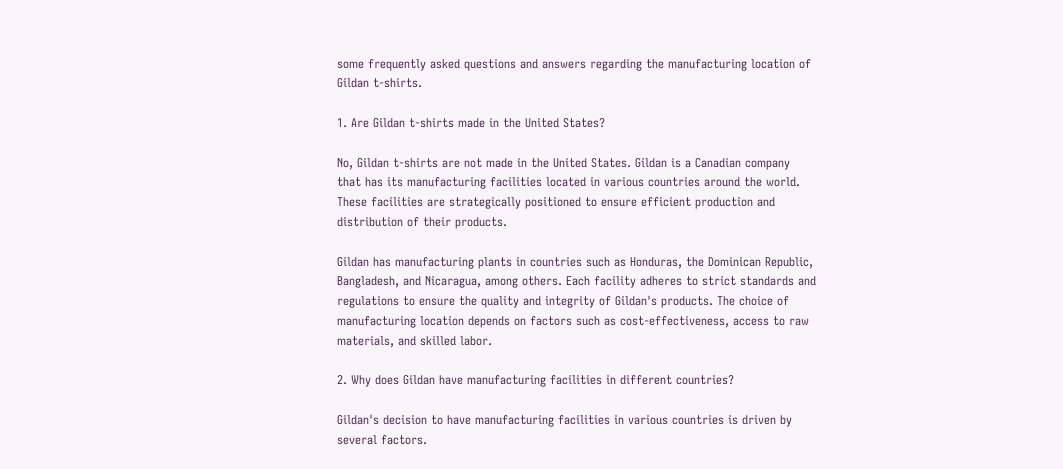some frequently asked questions and answers regarding the manufacturing location of Gildan t-shirts.

1. Are Gildan t-shirts made in the United States?

No, Gildan t-shirts are not made in the United States. Gildan is a Canadian company that has its manufacturing facilities located in various countries around the world. These facilities are strategically positioned to ensure efficient production and distribution of their products.

Gildan has manufacturing plants in countries such as Honduras, the Dominican Republic, Bangladesh, and Nicaragua, among others. Each facility adheres to strict standards and regulations to ensure the quality and integrity of Gildan's products. The choice of manufacturing location depends on factors such as cost-effectiveness, access to raw materials, and skilled labor.

2. Why does Gildan have manufacturing facilities in different countries?

Gildan's decision to have manufacturing facilities in various countries is driven by several factors.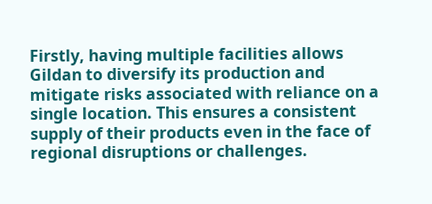Firstly, having multiple facilities allows Gildan to diversify its production and mitigate risks associated with reliance on a single location. This ensures a consistent supply of their products even in the face of regional disruptions or challenges.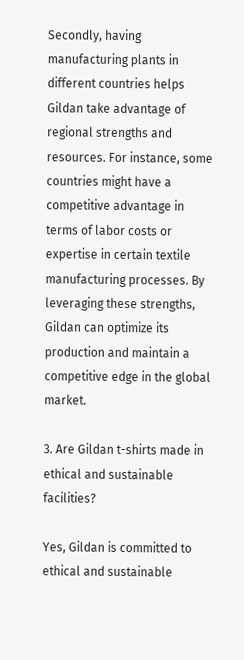Secondly, having manufacturing plants in different countries helps Gildan take advantage of regional strengths and resources. For instance, some countries might have a competitive advantage in terms of labor costs or expertise in certain textile manufacturing processes. By leveraging these strengths, Gildan can optimize its production and maintain a competitive edge in the global market.

3. Are Gildan t-shirts made in ethical and sustainable facilities?

Yes, Gildan is committed to ethical and sustainable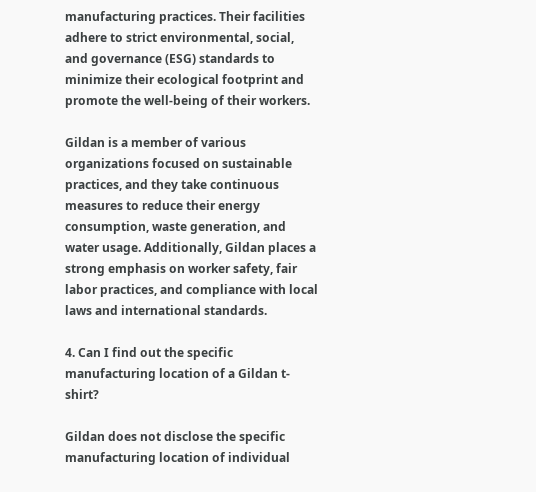manufacturing practices. Their facilities adhere to strict environmental, social, and governance (ESG) standards to minimize their ecological footprint and promote the well-being of their workers.

Gildan is a member of various organizations focused on sustainable practices, and they take continuous measures to reduce their energy consumption, waste generation, and water usage. Additionally, Gildan places a strong emphasis on worker safety, fair labor practices, and compliance with local laws and international standards.

4. Can I find out the specific manufacturing location of a Gildan t-shirt?

Gildan does not disclose the specific manufacturing location of individual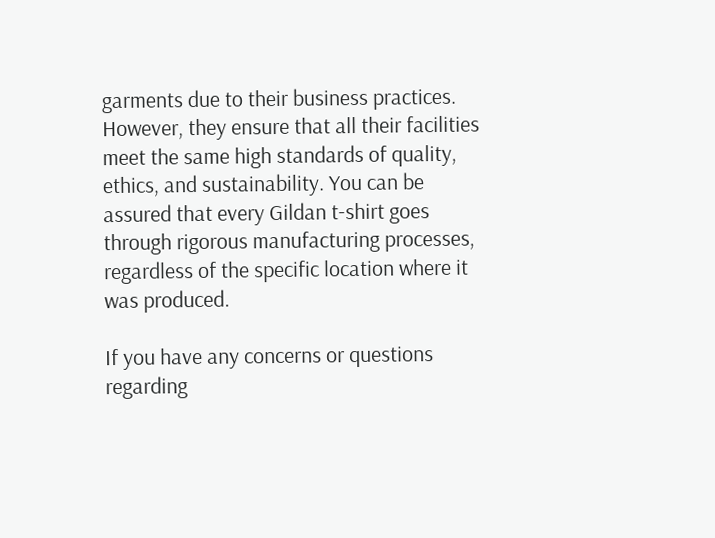garments due to their business practices. However, they ensure that all their facilities meet the same high standards of quality, ethics, and sustainability. You can be assured that every Gildan t-shirt goes through rigorous manufacturing processes, regardless of the specific location where it was produced.

If you have any concerns or questions regarding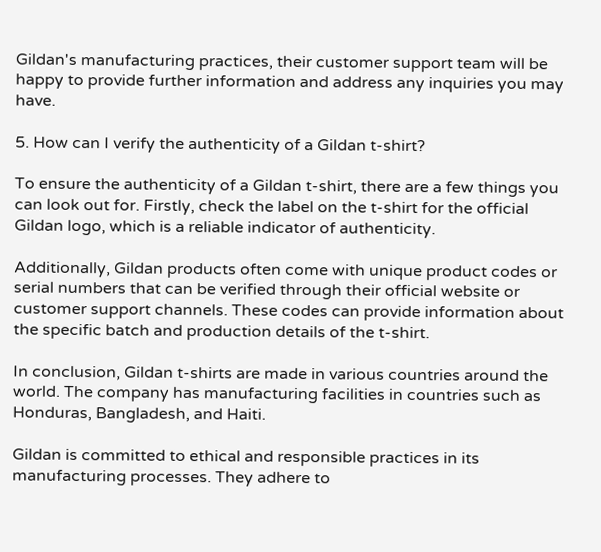Gildan's manufacturing practices, their customer support team will be happy to provide further information and address any inquiries you may have.

5. How can I verify the authenticity of a Gildan t-shirt?

To ensure the authenticity of a Gildan t-shirt, there are a few things you can look out for. Firstly, check the label on the t-shirt for the official Gildan logo, which is a reliable indicator of authenticity.

Additionally, Gildan products often come with unique product codes or serial numbers that can be verified through their official website or customer support channels. These codes can provide information about the specific batch and production details of the t-shirt.

In conclusion, Gildan t-shirts are made in various countries around the world. The company has manufacturing facilities in countries such as Honduras, Bangladesh, and Haiti.

Gildan is committed to ethical and responsible practices in its manufacturing processes. They adhere to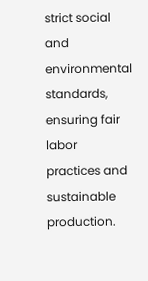strict social and environmental standards, ensuring fair labor practices and sustainable production.